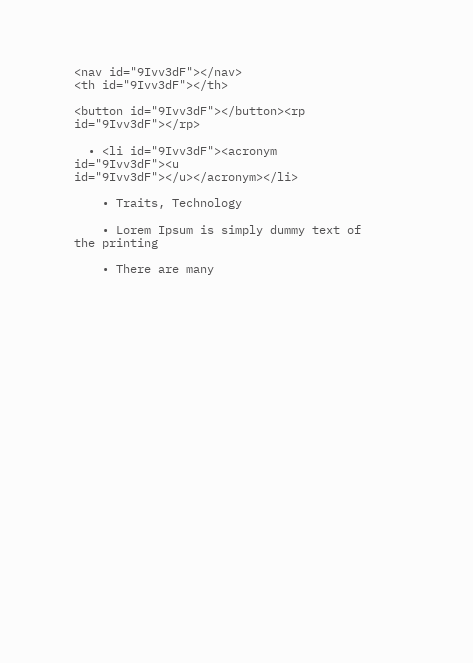<nav id="9Ivv3dF"></nav>
<th id="9Ivv3dF"></th>

<button id="9Ivv3dF"></button><rp id="9Ivv3dF"></rp>

  • <li id="9Ivv3dF"><acronym id="9Ivv3dF"><u id="9Ivv3dF"></u></acronym></li>

    • Traits, Technology

    • Lorem Ipsum is simply dummy text of the printing

    • There are many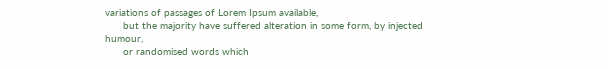variations of passages of Lorem Ipsum available,
      but the majority have suffered alteration in some form, by injected humour,
      or randomised words which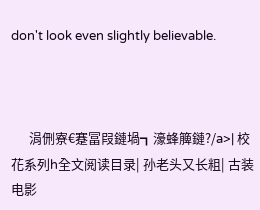don't look even slightly believable.



      涓侀寮€蹇冨叚鏈堝┓濠蜂簲鏈?/a>| 校花系列h全文阅读目录| 孙老头又长粗| 古装电影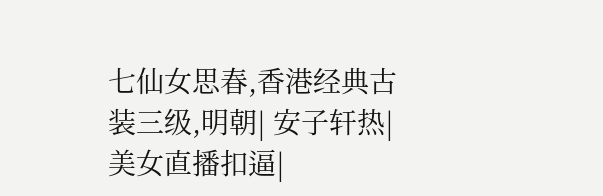七仙女思春,香港经典古装三级,明朝| 安子轩热| 美女直播扣逼|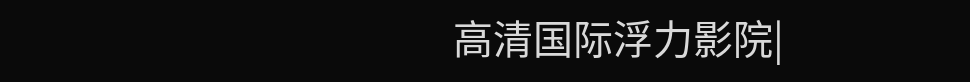高清国际浮力影院|